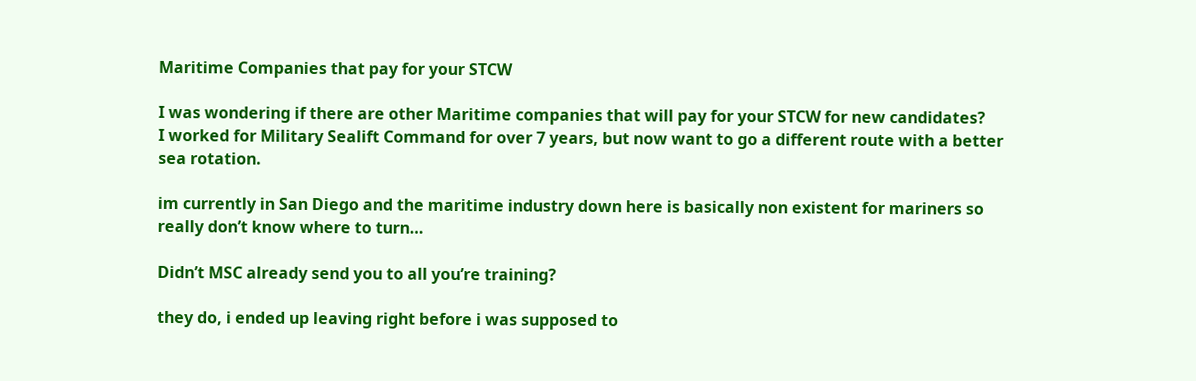Maritime Companies that pay for your STCW

I was wondering if there are other Maritime companies that will pay for your STCW for new candidates?
I worked for Military Sealift Command for over 7 years, but now want to go a different route with a better sea rotation.

im currently in San Diego and the maritime industry down here is basically non existent for mariners so really don’t know where to turn…

Didn’t MSC already send you to all you’re training?

they do, i ended up leaving right before i was supposed to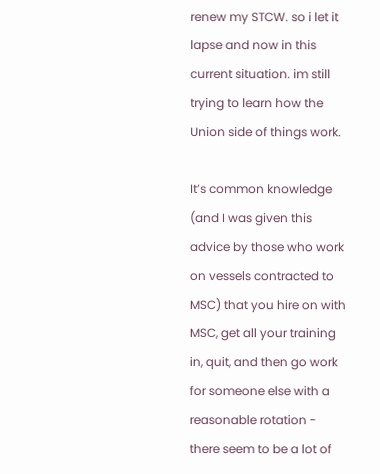renew my STCW. so i let it lapse and now in this current situation. im still trying to learn how the Union side of things work.

It’s common knowledge (and I was given this advice by those who work on vessels contracted to MSC) that you hire on with MSC, get all your training in, quit, and then go work for someone else with a reasonable rotation - there seem to be a lot of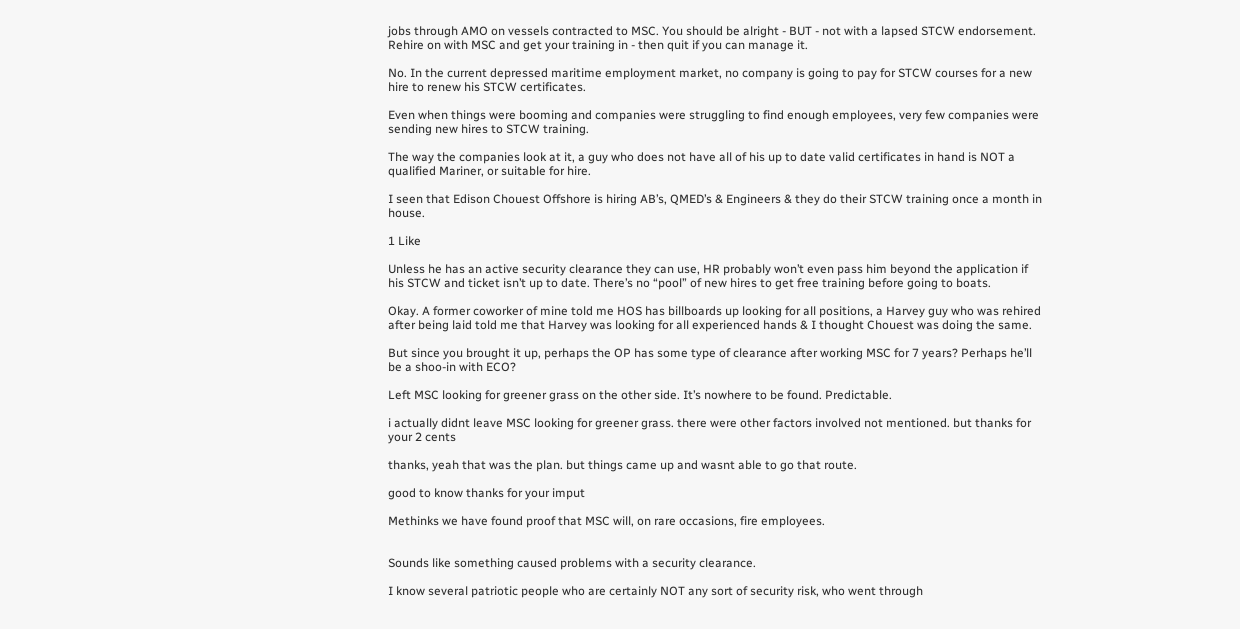jobs through AMO on vessels contracted to MSC. You should be alright - BUT - not with a lapsed STCW endorsement. Rehire on with MSC and get your training in - then quit if you can manage it.

No. In the current depressed maritime employment market, no company is going to pay for STCW courses for a new hire to renew his STCW certificates.

Even when things were booming and companies were struggling to find enough employees, very few companies were sending new hires to STCW training.

The way the companies look at it, a guy who does not have all of his up to date valid certificates in hand is NOT a qualified Mariner, or suitable for hire.

I seen that Edison Chouest Offshore is hiring AB’s, QMED’s & Engineers & they do their STCW training once a month in house.

1 Like

Unless he has an active security clearance they can use, HR probably won’t even pass him beyond the application if his STCW and ticket isn’t up to date. There’s no “pool” of new hires to get free training before going to boats.

Okay. A former coworker of mine told me HOS has billboards up looking for all positions, a Harvey guy who was rehired after being laid told me that Harvey was looking for all experienced hands & I thought Chouest was doing the same.

But since you brought it up, perhaps the OP has some type of clearance after working MSC for 7 years? Perhaps he’ll be a shoo-in with ECO?

Left MSC looking for greener grass on the other side. It’s nowhere to be found. Predictable.

i actually didnt leave MSC looking for greener grass. there were other factors involved not mentioned. but thanks for your 2 cents

thanks, yeah that was the plan. but things came up and wasnt able to go that route.

good to know thanks for your imput

Methinks we have found proof that MSC will, on rare occasions, fire employees.


Sounds like something caused problems with a security clearance.

I know several patriotic people who are certainly NOT any sort of security risk, who went through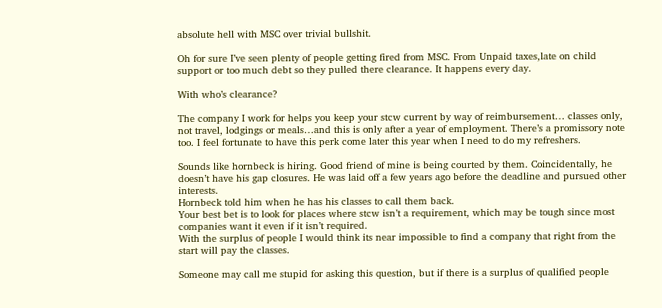absolute hell with MSC over trivial bullshit.

Oh for sure I’ve seen plenty of people getting fired from MSC. From Unpaid taxes,late on child support or too much debt so they pulled there clearance. It happens every day.

With who’s clearance?

The company I work for helps you keep your stcw current by way of reimbursement… classes only, not travel, lodgings or meals…and this is only after a year of employment. There’s a promissory note too. I feel fortunate to have this perk come later this year when I need to do my refreshers.

Sounds like hornbeck is hiring. Good friend of mine is being courted by them. Coincidentally, he doesn’t have his gap closures. He was laid off a few years ago before the deadline and pursued other interests.
Hornbeck told him when he has his classes to call them back.
Your best bet is to look for places where stcw isn’t a requirement, which may be tough since most companies want it even if it isn’t required.
With the surplus of people I would think its near impossible to find a company that right from the start will pay the classes.

Someone may call me stupid for asking this question, but if there is a surplus of qualified people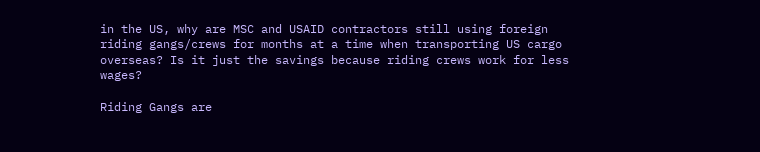in the US, why are MSC and USAID contractors still using foreign riding gangs/crews for months at a time when transporting US cargo overseas? Is it just the savings because riding crews work for less wages?

Riding Gangs are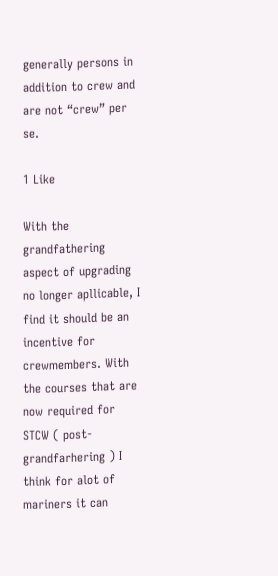generally persons in addition to crew and are not “crew” per se.

1 Like

With the grandfathering aspect of upgrading no longer apllicable, I find it should be an incentive for crewmembers. With the courses that are now required for STCW ( post- grandfarhering ) I think for alot of mariners it can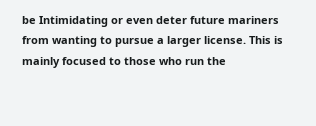be Intimidating or even deter future mariners from wanting to pursue a larger license. This is mainly focused to those who run the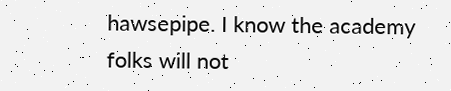hawsepipe. I know the academy folks will not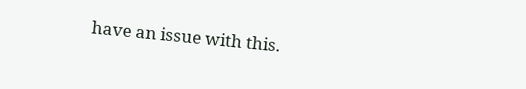have an issue with this.